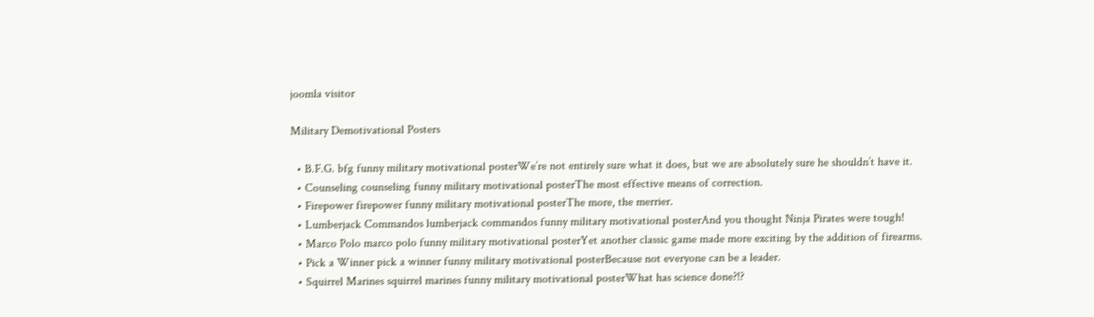joomla visitor

Military Demotivational Posters

  • B.F.G. bfg funny military motivational posterWe’re not entirely sure what it does, but we are absolutely sure he shouldn’t have it.
  • Counseling counseling funny military motivational posterThe most effective means of correction.
  • Firepower firepower funny military motivational posterThe more, the merrier.
  • Lumberjack Commandos lumberjack commandos funny military motivational posterAnd you thought Ninja Pirates were tough!
  • Marco Polo marco polo funny military motivational posterYet another classic game made more exciting by the addition of firearms.
  • Pick a Winner pick a winner funny military motivational posterBecause not everyone can be a leader.
  • Squirrel Marines squirrel marines funny military motivational posterWhat has science done?!?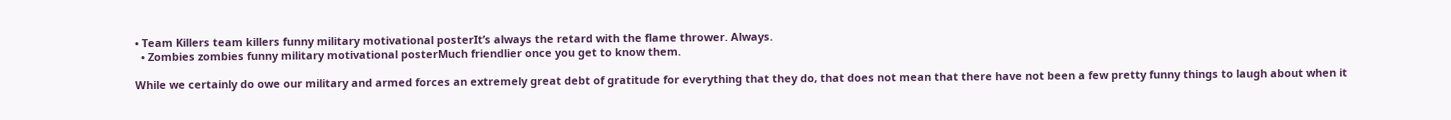• Team Killers team killers funny military motivational posterIt’s always the retard with the flame thrower. Always.
  • Zombies zombies funny military motivational posterMuch friendlier once you get to know them.

While we certainly do owe our military and armed forces an extremely great debt of gratitude for everything that they do, that does not mean that there have not been a few pretty funny things to laugh about when it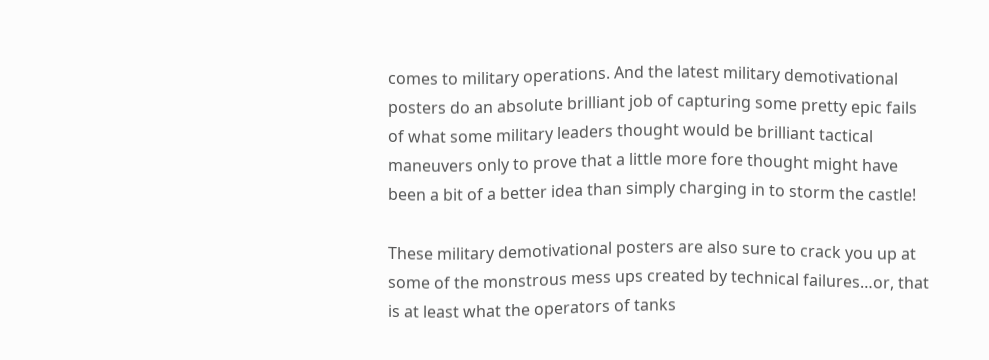comes to military operations. And the latest military demotivational posters do an absolute brilliant job of capturing some pretty epic fails of what some military leaders thought would be brilliant tactical maneuvers only to prove that a little more fore thought might have been a bit of a better idea than simply charging in to storm the castle!

These military demotivational posters are also sure to crack you up at some of the monstrous mess ups created by technical failures…or, that is at least what the operators of tanks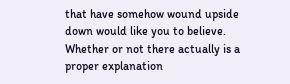that have somehow wound upside down would like you to believe. Whether or not there actually is a proper explanation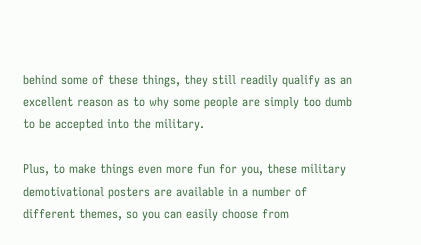behind some of these things, they still readily qualify as an excellent reason as to why some people are simply too dumb to be accepted into the military.

Plus, to make things even more fun for you, these military demotivational posters are available in a number of different themes, so you can easily choose from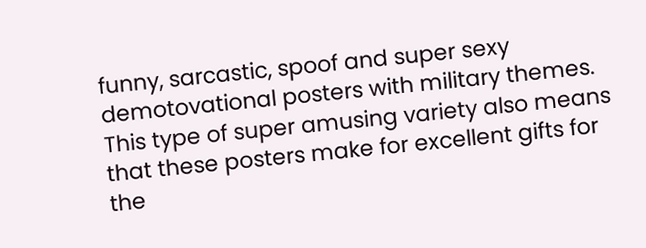funny, sarcastic, spoof and super sexy demotovational posters with military themes. This type of super amusing variety also means that these posters make for excellent gifts for the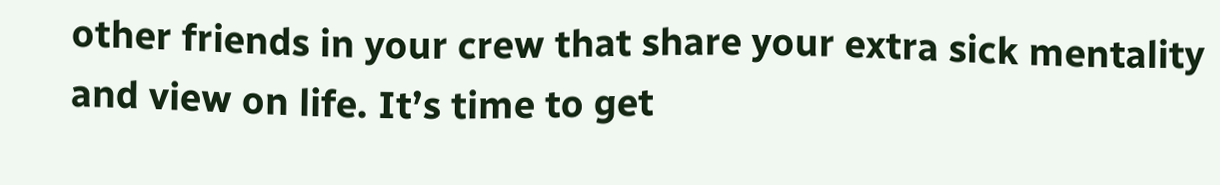other friends in your crew that share your extra sick mentality and view on life. It’s time to get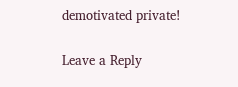demotivated private!


Leave a Reply